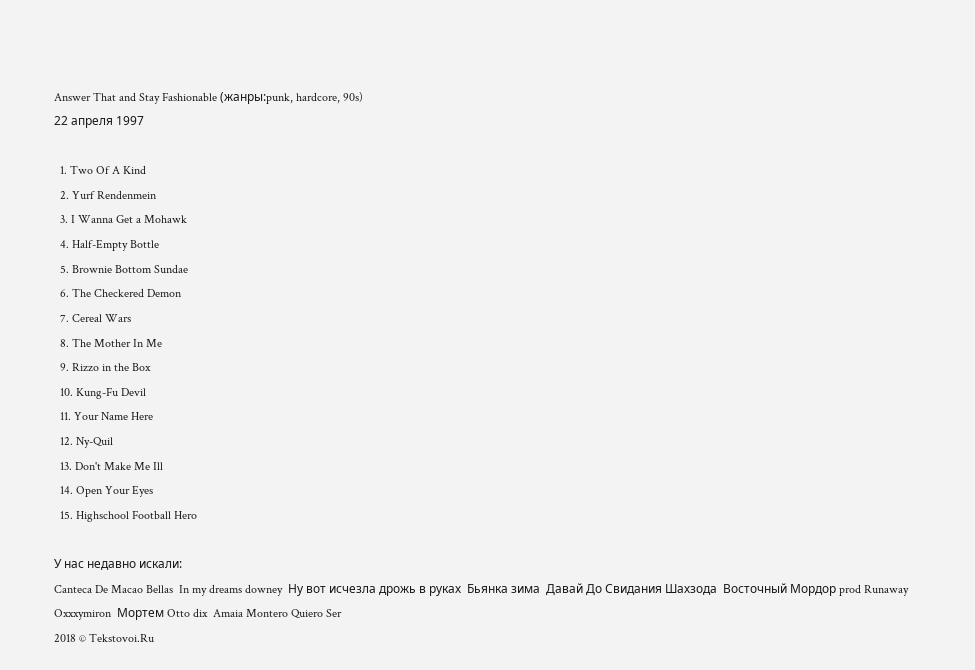Answer That and Stay Fashionable (жанры:punk, hardcore, 90s)
22 апреля 1997

  1. Two Of A Kind
  2. Yurf Rendenmein
  3. I Wanna Get a Mohawk
  4. Half-Empty Bottle
  5. Brownie Bottom Sundae
  6. The Checkered Demon
  7. Cereal Wars
  8. The Mother In Me
  9. Rizzo in the Box
  10. Kung-Fu Devil
  11. Your Name Here
  12. Ny-Quil
  13. Don't Make Me Ill
  14. Open Your Eyes
  15. Highschool Football Hero

У нас недавно искали:
Canteca De Macao Bellas  In my dreams downey  Ну вот исчезла дрожь в руках  Бьянка зима  Давай До Свидания Шахзода  Восточный Мордор prod Runaway Oxxxymiron  Мортем Otto dix  Amaia Montero Quiero Ser
2018 © Tekstovoi.Ru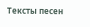Тексты песен